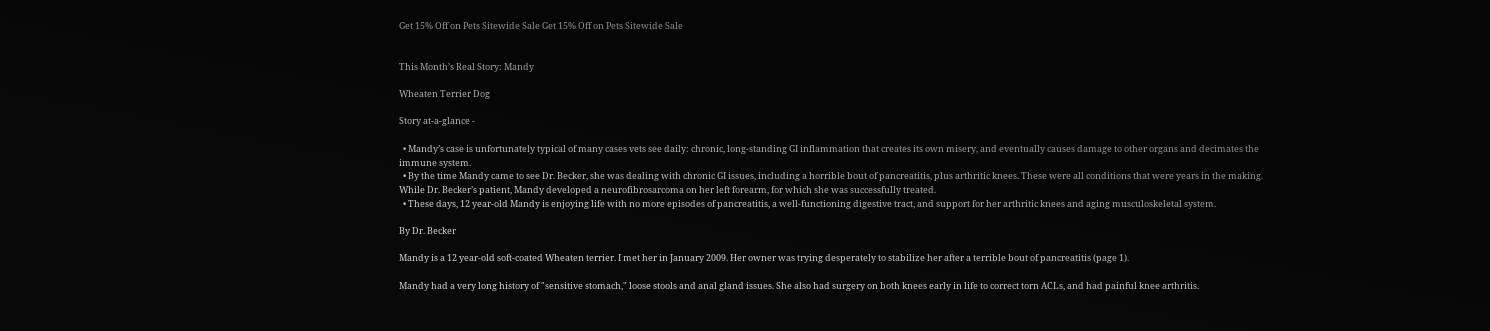Get 15% Off on Pets Sitewide Sale Get 15% Off on Pets Sitewide Sale


This Month’s Real Story: Mandy

Wheaten Terrier Dog

Story at-a-glance -

  • Mandy’s case is unfortunately typical of many cases vets see daily: chronic, long-standing GI inflammation that creates its own misery, and eventually causes damage to other organs and decimates the immune system.
  • By the time Mandy came to see Dr. Becker, she was dealing with chronic GI issues, including a horrible bout of pancreatitis, plus arthritic knees. These were all conditions that were years in the making. While Dr. Becker’s patient, Mandy developed a neurofibrosarcoma on her left forearm, for which she was successfully treated.
  • These days, 12 year-old Mandy is enjoying life with no more episodes of pancreatitis, a well-functioning digestive tract, and support for her arthritic knees and aging musculoskeletal system.

By Dr. Becker

Mandy is a 12 year-old soft-coated Wheaten terrier. I met her in January 2009. Her owner was trying desperately to stabilize her after a terrible bout of pancreatitis (page 1).

Mandy had a very long history of "sensitive stomach," loose stools and anal gland issues. She also had surgery on both knees early in life to correct torn ACLs, and had painful knee arthritis.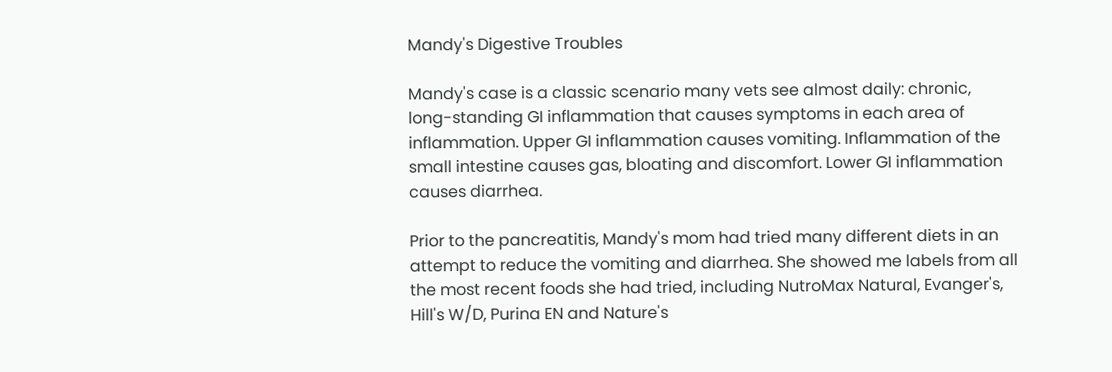Mandy's Digestive Troubles

Mandy's case is a classic scenario many vets see almost daily: chronic, long-standing GI inflammation that causes symptoms in each area of inflammation. Upper GI inflammation causes vomiting. Inflammation of the small intestine causes gas, bloating and discomfort. Lower GI inflammation causes diarrhea.

Prior to the pancreatitis, Mandy's mom had tried many different diets in an attempt to reduce the vomiting and diarrhea. She showed me labels from all the most recent foods she had tried, including NutroMax Natural, Evanger's, Hill's W/D, Purina EN and Nature's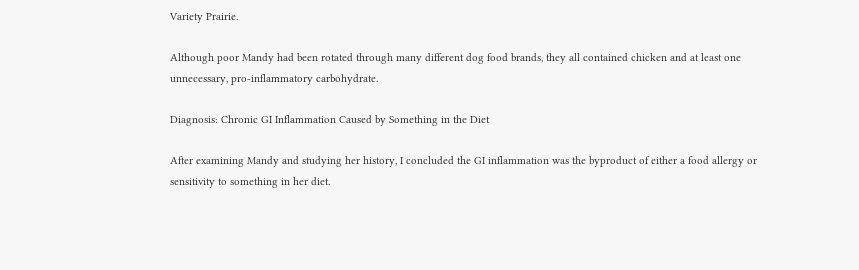Variety Prairie.

Although poor Mandy had been rotated through many different dog food brands, they all contained chicken and at least one unnecessary, pro-inflammatory carbohydrate.

Diagnosis: Chronic GI Inflammation Caused by Something in the Diet

After examining Mandy and studying her history, I concluded the GI inflammation was the byproduct of either a food allergy or sensitivity to something in her diet.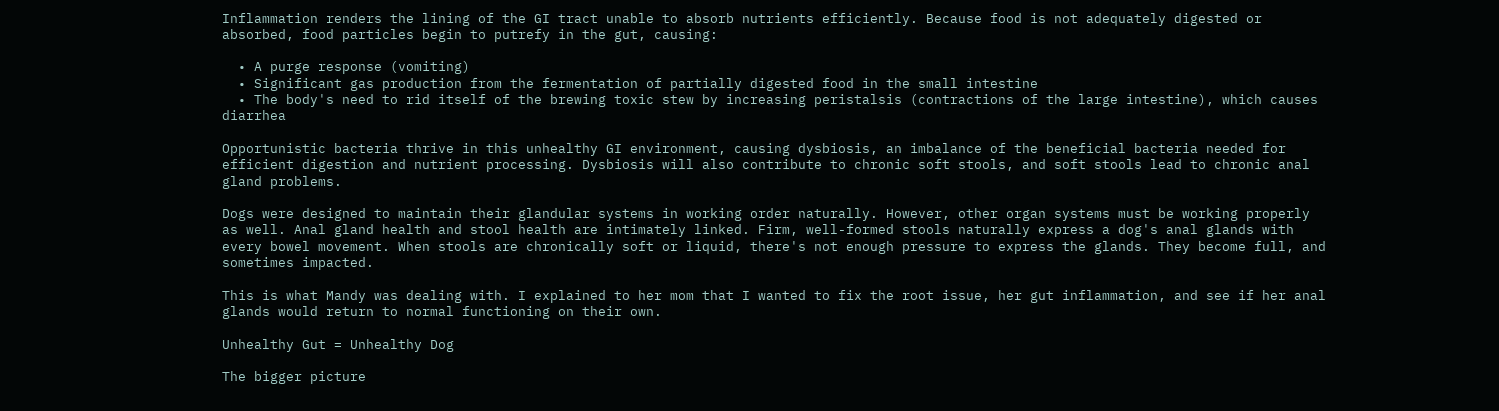Inflammation renders the lining of the GI tract unable to absorb nutrients efficiently. Because food is not adequately digested or absorbed, food particles begin to putrefy in the gut, causing:

  • A purge response (vomiting)
  • Significant gas production from the fermentation of partially digested food in the small intestine
  • The body's need to rid itself of the brewing toxic stew by increasing peristalsis (contractions of the large intestine), which causes diarrhea

Opportunistic bacteria thrive in this unhealthy GI environment, causing dysbiosis, an imbalance of the beneficial bacteria needed for efficient digestion and nutrient processing. Dysbiosis will also contribute to chronic soft stools, and soft stools lead to chronic anal gland problems.

Dogs were designed to maintain their glandular systems in working order naturally. However, other organ systems must be working properly as well. Anal gland health and stool health are intimately linked. Firm, well-formed stools naturally express a dog's anal glands with every bowel movement. When stools are chronically soft or liquid, there's not enough pressure to express the glands. They become full, and sometimes impacted.

This is what Mandy was dealing with. I explained to her mom that I wanted to fix the root issue, her gut inflammation, and see if her anal glands would return to normal functioning on their own.

Unhealthy Gut = Unhealthy Dog

The bigger picture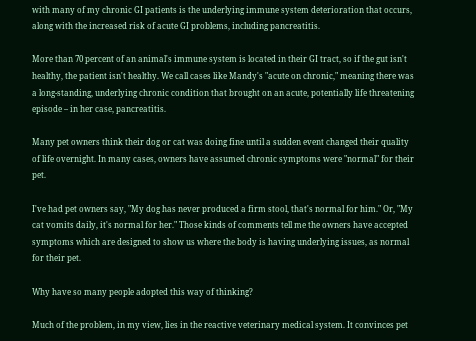with many of my chronic GI patients is the underlying immune system deterioration that occurs, along with the increased risk of acute GI problems, including pancreatitis.

More than 70 percent of an animal's immune system is located in their GI tract, so if the gut isn't healthy, the patient isn't healthy. We call cases like Mandy's "acute on chronic," meaning there was a long-standing, underlying chronic condition that brought on an acute, potentially life threatening episode – in her case, pancreatitis.

Many pet owners think their dog or cat was doing fine until a sudden event changed their quality of life overnight. In many cases, owners have assumed chronic symptoms were "normal" for their pet.

I've had pet owners say, "My dog has never produced a firm stool, that's normal for him." Or, "My cat vomits daily, it's normal for her." Those kinds of comments tell me the owners have accepted symptoms which are designed to show us where the body is having underlying issues, as normal for their pet.

Why have so many people adopted this way of thinking?

Much of the problem, in my view, lies in the reactive veterinary medical system. It convinces pet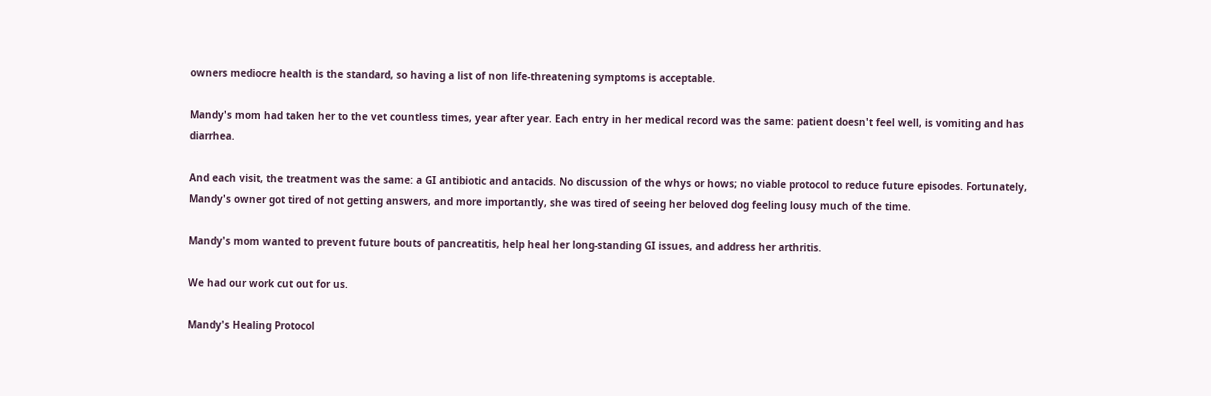owners mediocre health is the standard, so having a list of non life-threatening symptoms is acceptable.

Mandy's mom had taken her to the vet countless times, year after year. Each entry in her medical record was the same: patient doesn't feel well, is vomiting and has diarrhea.

And each visit, the treatment was the same: a GI antibiotic and antacids. No discussion of the whys or hows; no viable protocol to reduce future episodes. Fortunately, Mandy's owner got tired of not getting answers, and more importantly, she was tired of seeing her beloved dog feeling lousy much of the time.

Mandy's mom wanted to prevent future bouts of pancreatitis, help heal her long-standing GI issues, and address her arthritis.

We had our work cut out for us.

Mandy's Healing Protocol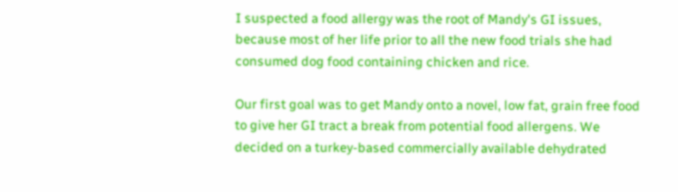I suspected a food allergy was the root of Mandy's GI issues, because most of her life prior to all the new food trials she had consumed dog food containing chicken and rice.

Our first goal was to get Mandy onto a novel, low fat, grain free food to give her GI tract a break from potential food allergens. We decided on a turkey-based commercially available dehydrated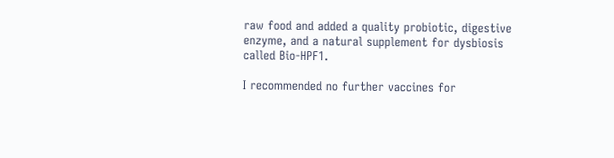raw food and added a quality probiotic, digestive enzyme, and a natural supplement for dysbiosis called Bio-HPF1.

I recommended no further vaccines for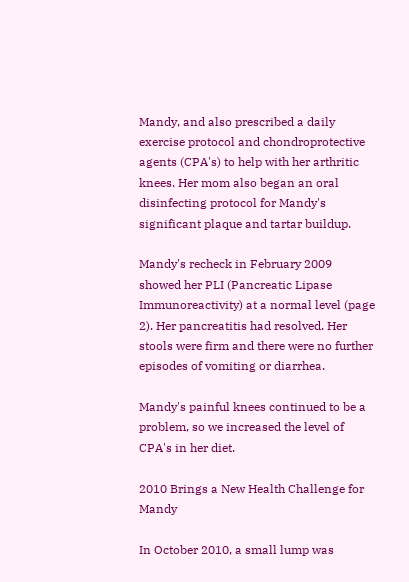Mandy, and also prescribed a daily exercise protocol and chondroprotective agents (CPA's) to help with her arthritic knees. Her mom also began an oral disinfecting protocol for Mandy's significant plaque and tartar buildup.

Mandy's recheck in February 2009 showed her PLI (Pancreatic Lipase Immunoreactivity) at a normal level (page 2). Her pancreatitis had resolved. Her stools were firm and there were no further episodes of vomiting or diarrhea.

Mandy's painful knees continued to be a problem, so we increased the level of CPA's in her diet.

2010 Brings a New Health Challenge for Mandy

In October 2010, a small lump was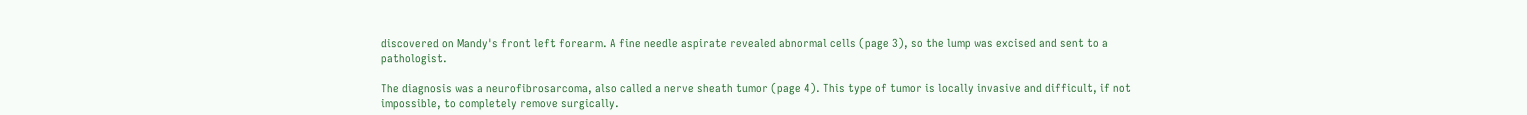discovered on Mandy's front left forearm. A fine needle aspirate revealed abnormal cells (page 3), so the lump was excised and sent to a pathologist.

The diagnosis was a neurofibrosarcoma, also called a nerve sheath tumor (page 4). This type of tumor is locally invasive and difficult, if not impossible, to completely remove surgically.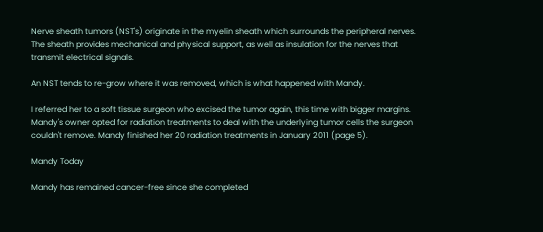Nerve sheath tumors (NST's) originate in the myelin sheath which surrounds the peripheral nerves. The sheath provides mechanical and physical support, as well as insulation for the nerves that transmit electrical signals.

An NST tends to re-grow where it was removed, which is what happened with Mandy.

I referred her to a soft tissue surgeon who excised the tumor again, this time with bigger margins. Mandy's owner opted for radiation treatments to deal with the underlying tumor cells the surgeon couldn't remove. Mandy finished her 20 radiation treatments in January 2011 (page 5).

Mandy Today

Mandy has remained cancer-free since she completed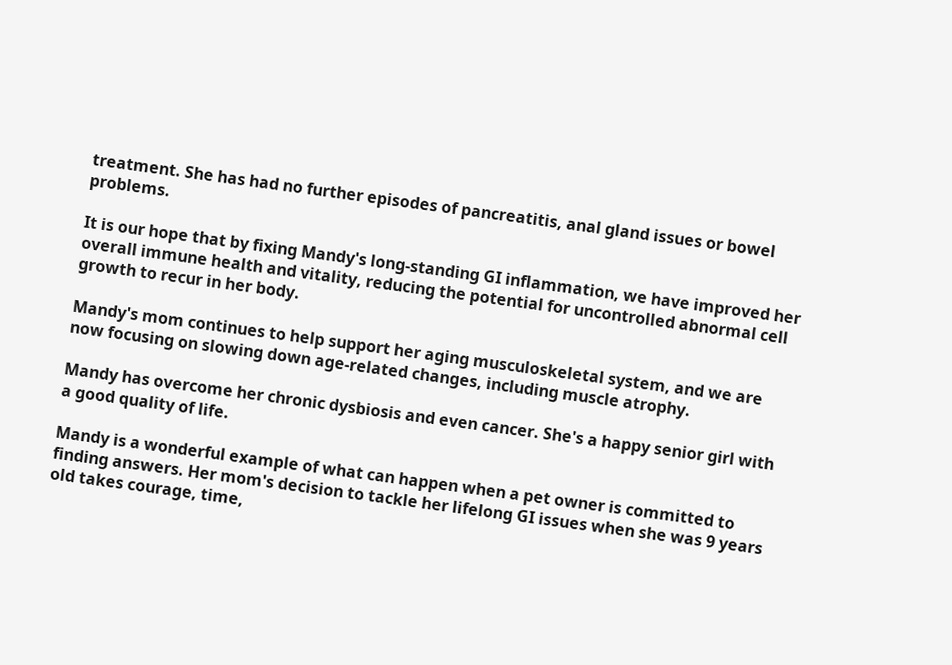treatment. She has had no further episodes of pancreatitis, anal gland issues or bowel problems.

It is our hope that by fixing Mandy's long-standing GI inflammation, we have improved her overall immune health and vitality, reducing the potential for uncontrolled abnormal cell growth to recur in her body.

Mandy's mom continues to help support her aging musculoskeletal system, and we are now focusing on slowing down age-related changes, including muscle atrophy.

Mandy has overcome her chronic dysbiosis and even cancer. She's a happy senior girl with a good quality of life.

Mandy is a wonderful example of what can happen when a pet owner is committed to finding answers. Her mom's decision to tackle her lifelong GI issues when she was 9 years old takes courage, time,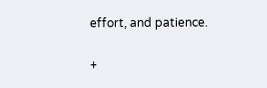effort, and patience.

+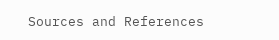Sources and References